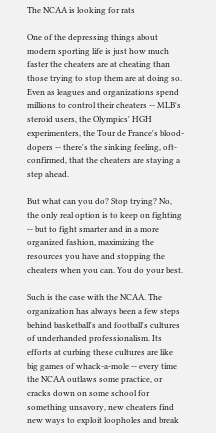The NCAA is looking for rats

One of the depressing things about modern sporting life is just how much faster the cheaters are at cheating than those trying to stop them are at doing so. Even as leagues and organizations spend millions to control their cheaters -- MLB's steroid users, the Olympics' HGH experimenters, the Tour de France's blood-dopers -- there's the sinking feeling, oft-confirmed, that the cheaters are staying a step ahead.

But what can you do? Stop trying? No, the only real option is to keep on fighting -- but to fight smarter and in a more organized fashion, maximizing the resources you have and stopping the cheaters when you can. You do your best.

Such is the case with the NCAA. The organization has always been a few steps behind basketball's and football's cultures of underhanded professionalism. Its efforts at curbing these cultures are like big games of whack-a-mole -- every time the NCAA outlaws some practice, or cracks down on some school for something unsavory, new cheaters find new ways to exploit loopholes and break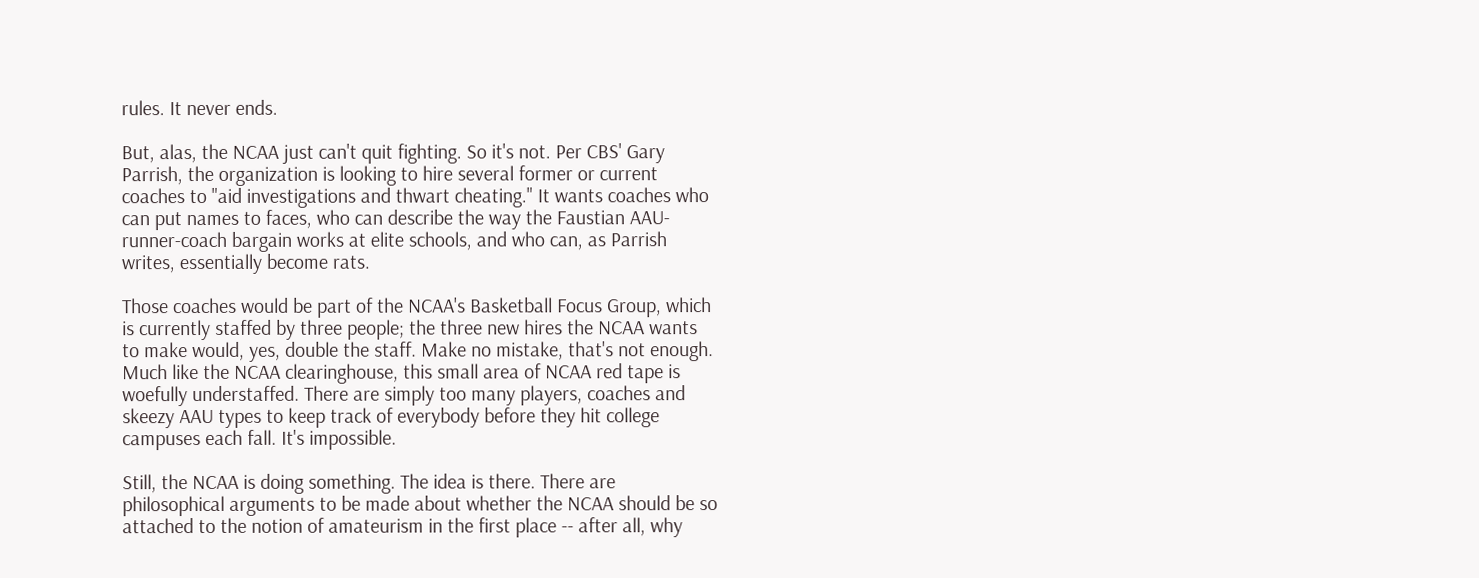rules. It never ends.

But, alas, the NCAA just can't quit fighting. So it's not. Per CBS' Gary Parrish, the organization is looking to hire several former or current coaches to "aid investigations and thwart cheating." It wants coaches who can put names to faces, who can describe the way the Faustian AAU-runner-coach bargain works at elite schools, and who can, as Parrish writes, essentially become rats.

Those coaches would be part of the NCAA's Basketball Focus Group, which is currently staffed by three people; the three new hires the NCAA wants to make would, yes, double the staff. Make no mistake, that's not enough. Much like the NCAA clearinghouse, this small area of NCAA red tape is woefully understaffed. There are simply too many players, coaches and skeezy AAU types to keep track of everybody before they hit college campuses each fall. It's impossible.

Still, the NCAA is doing something. The idea is there. There are philosophical arguments to be made about whether the NCAA should be so attached to the notion of amateurism in the first place -- after all, why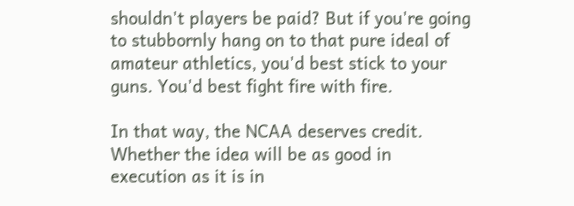shouldn't players be paid? But if you're going to stubbornly hang on to that pure ideal of amateur athletics, you'd best stick to your guns. You'd best fight fire with fire.

In that way, the NCAA deserves credit. Whether the idea will be as good in execution as it is in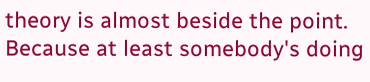theory is almost beside the point. Because at least somebody's doing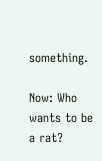something.

Now: Who wants to be a rat?